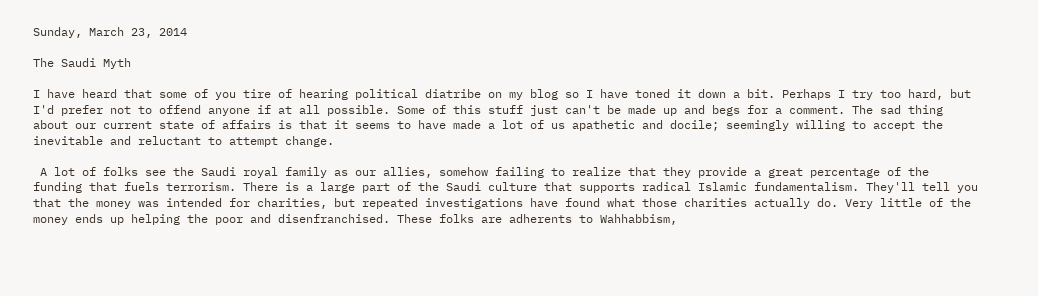Sunday, March 23, 2014

The Saudi Myth

I have heard that some of you tire of hearing political diatribe on my blog so I have toned it down a bit. Perhaps I try too hard, but I'd prefer not to offend anyone if at all possible. Some of this stuff just can't be made up and begs for a comment. The sad thing about our current state of affairs is that it seems to have made a lot of us apathetic and docile; seemingly willing to accept the inevitable and reluctant to attempt change.

 A lot of folks see the Saudi royal family as our allies, somehow failing to realize that they provide a great percentage of the funding that fuels terrorism. There is a large part of the Saudi culture that supports radical Islamic fundamentalism. They'll tell you that the money was intended for charities, but repeated investigations have found what those charities actually do. Very little of the money ends up helping the poor and disenfranchised. These folks are adherents to Wahhabbism,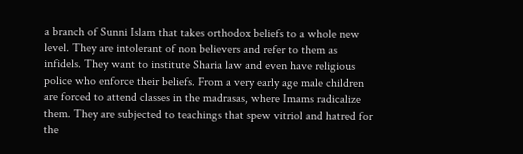a branch of Sunni Islam that takes orthodox beliefs to a whole new level. They are intolerant of non believers and refer to them as infidels. They want to institute Sharia law and even have religious police who enforce their beliefs. From a very early age male children are forced to attend classes in the madrasas, where Imams radicalize them. They are subjected to teachings that spew vitriol and hatred for the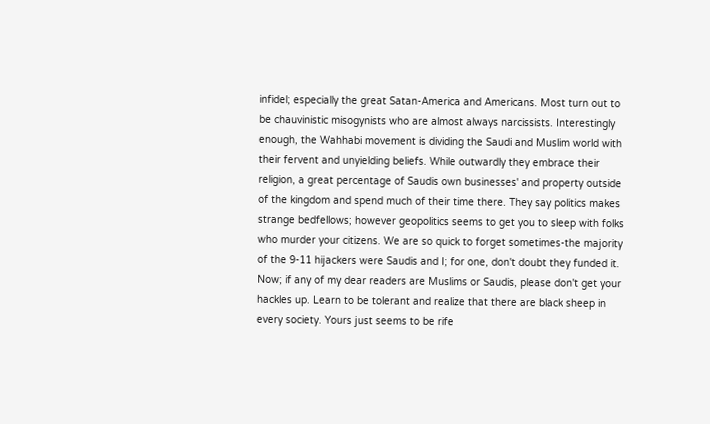infidel; especially the great Satan-America and Americans. Most turn out to be chauvinistic misogynists who are almost always narcissists. Interestingly enough, the Wahhabi movement is dividing the Saudi and Muslim world with their fervent and unyielding beliefs. While outwardly they embrace their religion, a great percentage of Saudis own businesses' and property outside of the kingdom and spend much of their time there. They say politics makes strange bedfellows; however geopolitics seems to get you to sleep with folks who murder your citizens. We are so quick to forget sometimes-the majority of the 9-11 hijackers were Saudis and I; for one, don't doubt they funded it. Now; if any of my dear readers are Muslims or Saudis, please don't get your hackles up. Learn to be tolerant and realize that there are black sheep in every society. Yours just seems to be rife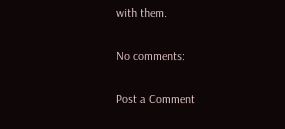with them.

No comments:

Post a Comment